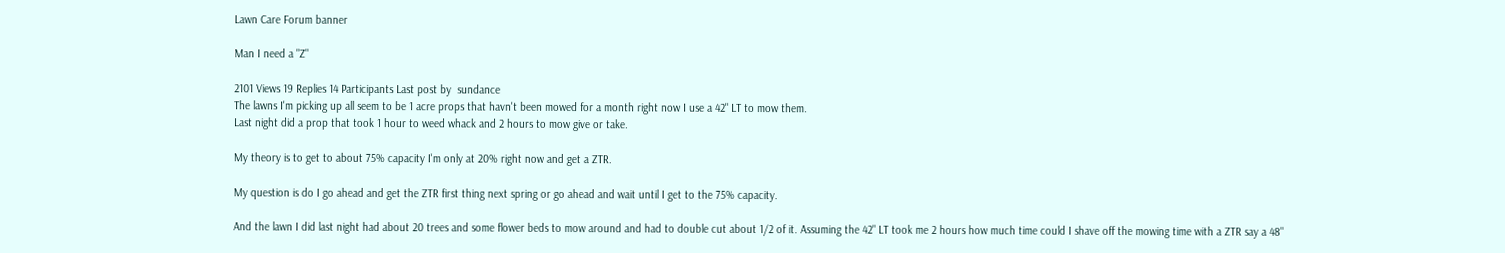Lawn Care Forum banner

Man I need a "Z"

2101 Views 19 Replies 14 Participants Last post by  sundance
The lawns I'm picking up all seem to be 1 acre props that havn't been mowed for a month right now I use a 42" LT to mow them.
Last night did a prop that took 1 hour to weed whack and 2 hours to mow give or take.

My theory is to get to about 75% capacity I'm only at 20% right now and get a ZTR.

My question is do I go ahead and get the ZTR first thing next spring or go ahead and wait until I get to the 75% capacity.

And the lawn I did last night had about 20 trees and some flower beds to mow around and had to double cut about 1/2 of it. Assuming the 42" LT took me 2 hours how much time could I shave off the mowing time with a ZTR say a 48"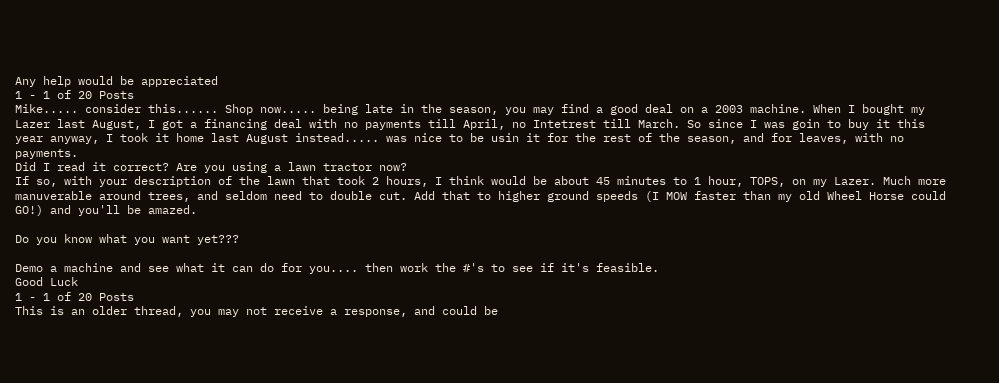Any help would be appreciated
1 - 1 of 20 Posts
Mike..... consider this...... Shop now..... being late in the season, you may find a good deal on a 2003 machine. When I bought my Lazer last August, I got a financing deal with no payments till April, no Intetrest till March. So since I was goin to buy it this year anyway, I took it home last August instead..... was nice to be usin it for the rest of the season, and for leaves, with no payments.
Did I read it correct? Are you using a lawn tractor now?
If so, with your description of the lawn that took 2 hours, I think would be about 45 minutes to 1 hour, TOPS, on my Lazer. Much more manuverable around trees, and seldom need to double cut. Add that to higher ground speeds (I MOW faster than my old Wheel Horse could GO!) and you'll be amazed.

Do you know what you want yet???

Demo a machine and see what it can do for you.... then work the #'s to see if it's feasible.
Good Luck
1 - 1 of 20 Posts
This is an older thread, you may not receive a response, and could be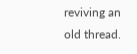reviving an old thread.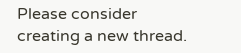Please consider creating a new thread.